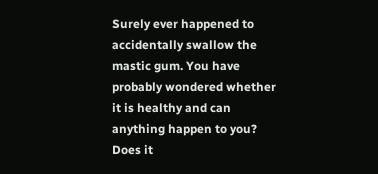Surely ever happened to accidentally swallow the mastic gum. You have probably wondered whether it is healthy and can anything happen to you? Does it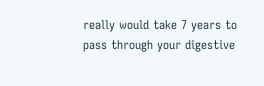really would take 7 years to pass through your digestive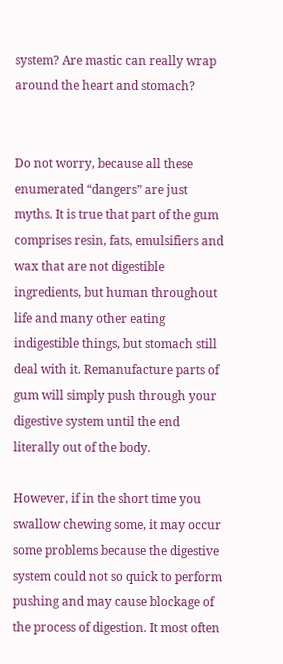system? Are mastic can really wrap around the heart and stomach?


Do not worry, because all these enumerated “dangers” are just myths. It is true that part of the gum comprises resin, fats, emulsifiers and wax that are not digestible ingredients, but human throughout life and many other eating indigestible things, but stomach still deal with it. Remanufacture parts of gum will simply push through your digestive system until the end literally out of the body.

However, if in the short time you swallow chewing some, it may occur some problems because the digestive system could not so quick to perform pushing and may cause blockage of the process of digestion. It most often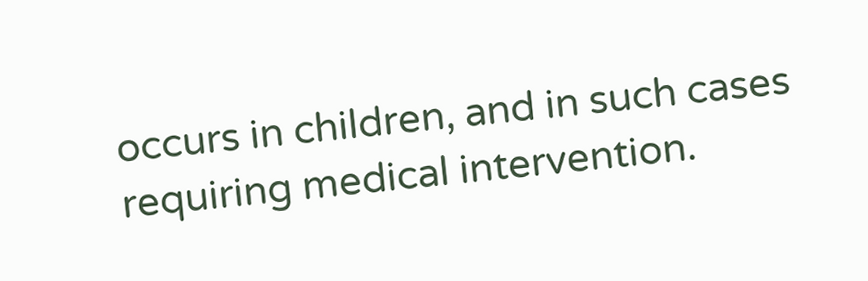occurs in children, and in such cases requiring medical intervention.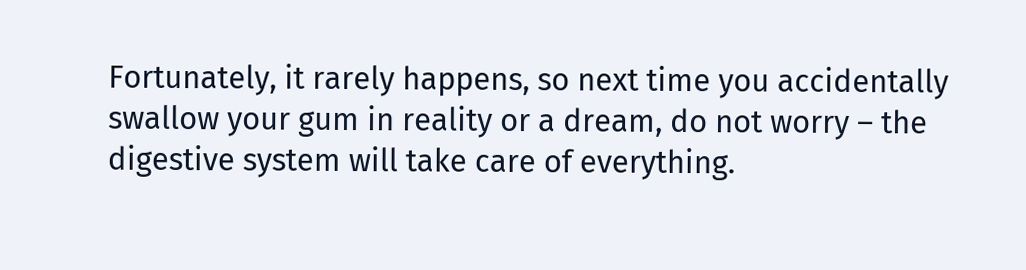Fortunately, it rarely happens, so next time you accidentally swallow your gum in reality or a dream, do not worry – the digestive system will take care of everything.